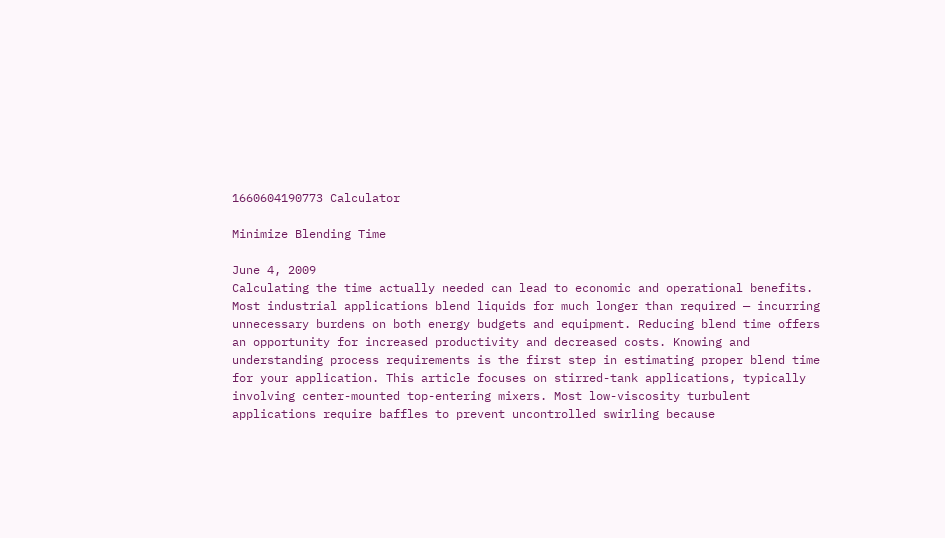1660604190773 Calculator

Minimize Blending Time

June 4, 2009
Calculating the time actually needed can lead to economic and operational benefits.
Most industrial applications blend liquids for much longer than required — incurring unnecessary burdens on both energy budgets and equipment. Reducing blend time offers an opportunity for increased productivity and decreased costs. Knowing and understanding process requirements is the first step in estimating proper blend time for your application. This article focuses on stirred-tank applications, typically involving center-mounted top-entering mixers. Most low-viscosity turbulent applications require baffles to prevent uncontrolled swirling because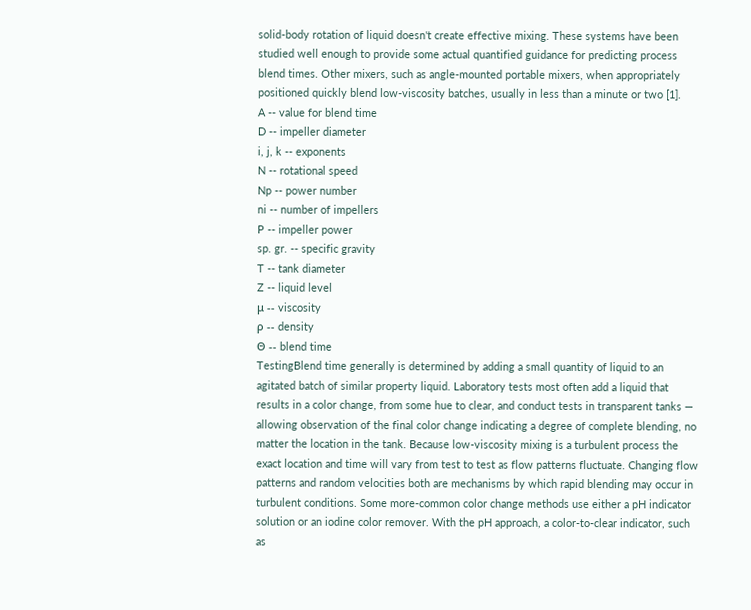solid-body rotation of liquid doesn't create effective mixing. These systems have been studied well enough to provide some actual quantified guidance for predicting process blend times. Other mixers, such as angle-mounted portable mixers, when appropriately positioned quickly blend low-viscosity batches, usually in less than a minute or two [1].
A -- value for blend time
D -- impeller diameter
i, j, k -- exponents
N -- rotational speed
Np -- power number
ni -- number of impellers
P -- impeller power
sp. gr. -- specific gravity
T -- tank diameter
Z -- liquid level
μ -- viscosity
ρ -- density
Θ -- blend time
TestingBlend time generally is determined by adding a small quantity of liquid to an agitated batch of similar property liquid. Laboratory tests most often add a liquid that results in a color change, from some hue to clear, and conduct tests in transparent tanks — allowing observation of the final color change indicating a degree of complete blending, no matter the location in the tank. Because low-viscosity mixing is a turbulent process the exact location and time will vary from test to test as flow patterns fluctuate. Changing flow patterns and random velocities both are mechanisms by which rapid blending may occur in turbulent conditions. Some more-common color change methods use either a pH indicator solution or an iodine color remover. With the pH approach, a color-to-clear indicator, such as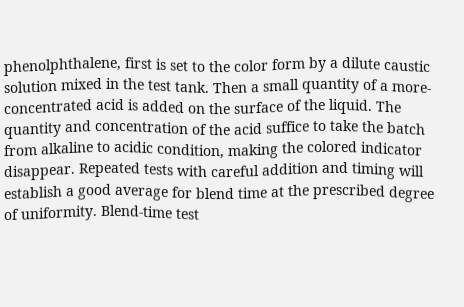phenolphthalene, first is set to the color form by a dilute caustic solution mixed in the test tank. Then a small quantity of a more-concentrated acid is added on the surface of the liquid. The quantity and concentration of the acid suffice to take the batch from alkaline to acidic condition, making the colored indicator disappear. Repeated tests with careful addition and timing will establish a good average for blend time at the prescribed degree of uniformity. Blend-time test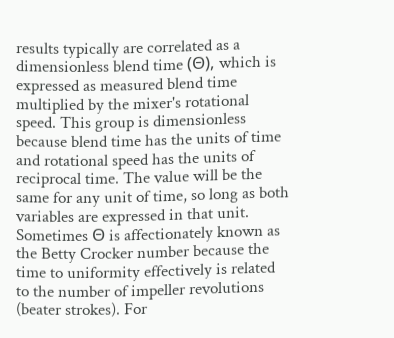results typically are correlated as a dimensionless blend time (Θ), which is expressed as measured blend time multiplied by the mixer's rotational speed. This group is dimensionless because blend time has the units of time and rotational speed has the units of reciprocal time. The value will be the same for any unit of time, so long as both variables are expressed in that unit. Sometimes Θ is affectionately known as the Betty Crocker number because the time to uniformity effectively is related to the number of impeller revolutions (beater strokes). For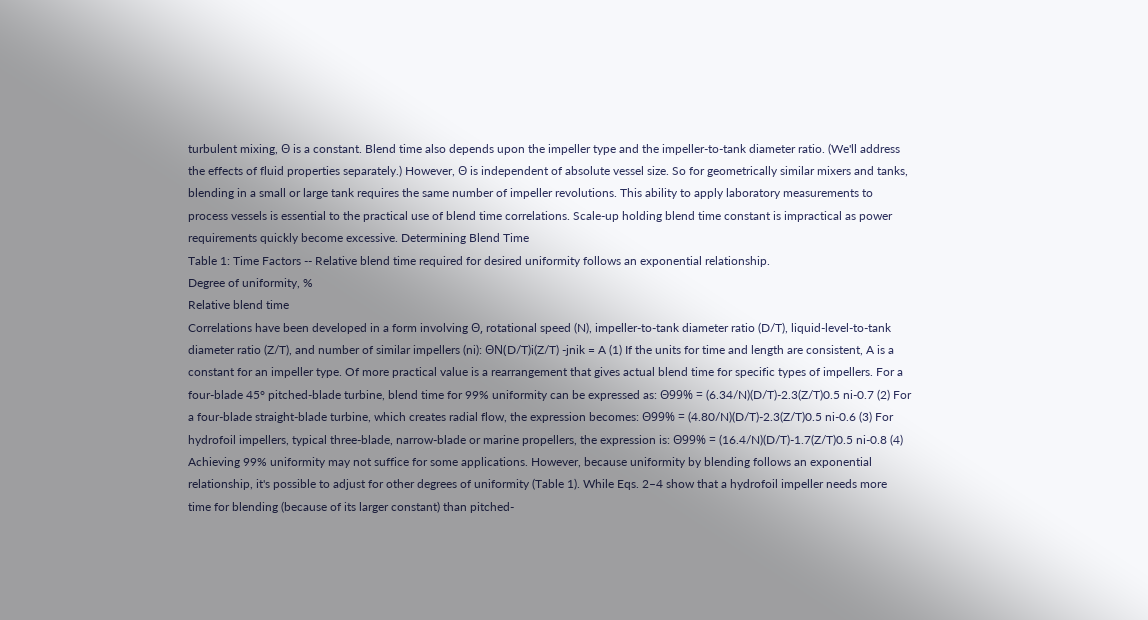turbulent mixing, Θ is a constant. Blend time also depends upon the impeller type and the impeller-to-tank diameter ratio. (We'll address the effects of fluid properties separately.) However, Θ is independent of absolute vessel size. So for geometrically similar mixers and tanks, blending in a small or large tank requires the same number of impeller revolutions. This ability to apply laboratory measurements to process vessels is essential to the practical use of blend time correlations. Scale-up holding blend time constant is impractical as power requirements quickly become excessive. Determining Blend Time
Table 1: Time Factors -- Relative blend time required for desired uniformity follows an exponential relationship.
Degree of uniformity, %
Relative blend time
Correlations have been developed in a form involving Θ, rotational speed (N), impeller-to-tank diameter ratio (D/T), liquid-level-to-tank diameter ratio (Z/T), and number of similar impellers (ni): ΘN(D/T)i(Z/T) -jnik = A (1) If the units for time and length are consistent, A is a constant for an impeller type. Of more practical value is a rearrangement that gives actual blend time for specific types of impellers. For a four-blade 45° pitched-blade turbine, blend time for 99% uniformity can be expressed as: Θ99% = (6.34/N)(D/T)-2.3(Z/T)0.5 ni-0.7 (2) For a four-blade straight-blade turbine, which creates radial flow, the expression becomes: Θ99% = (4.80/N)(D/T)-2.3(Z/T)0.5 ni-0.6 (3) For hydrofoil impellers, typical three-blade, narrow-blade or marine propellers, the expression is: Θ99% = (16.4/N)(D/T)-1.7(Z/T)0.5 ni-0.8 (4) Achieving 99% uniformity may not suffice for some applications. However, because uniformity by blending follows an exponential relationship, it's possible to adjust for other degrees of uniformity (Table 1). While Eqs. 2–4 show that a hydrofoil impeller needs more time for blending (because of its larger constant) than pitched-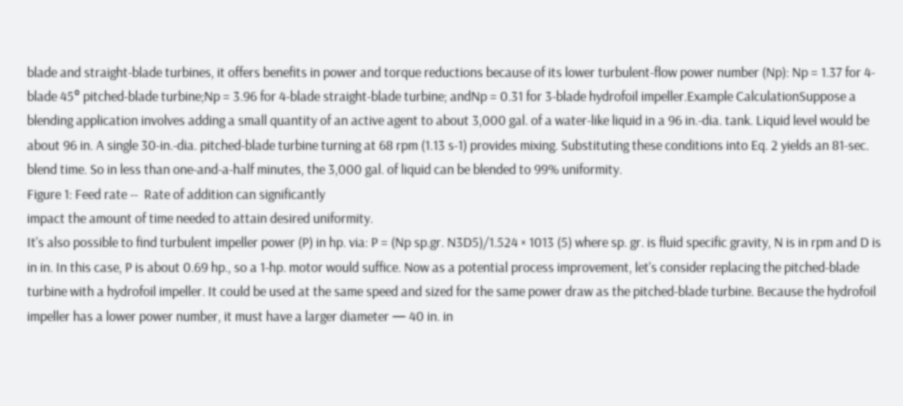blade and straight-blade turbines, it offers benefits in power and torque reductions because of its lower turbulent-flow power number (Np): Np = 1.37 for 4-blade 45° pitched-blade turbine;Np = 3.96 for 4-blade straight-blade turbine; andNp = 0.31 for 3-blade hydrofoil impeller.Example CalculationSuppose a blending application involves adding a small quantity of an active agent to about 3,000 gal. of a water-like liquid in a 96 in.-dia. tank. Liquid level would be about 96 in. A single 30-in.-dia. pitched-blade turbine turning at 68 rpm (1.13 s-1) provides mixing. Substituting these conditions into Eq. 2 yields an 81-sec. blend time. So in less than one-and-a-half minutes, the 3,000 gal. of liquid can be blended to 99% uniformity.
Figure 1: Feed rate --  Rate of addition can significantly
impact the amount of time needed to attain desired uniformity.
It's also possible to find turbulent impeller power (P) in hp. via: P = (Np sp.gr. N3D5)/1.524 × 1013 (5) where sp. gr. is fluid specific gravity, N is in rpm and D is in in. In this case, P is about 0.69 hp., so a 1-hp. motor would suffice. Now as a potential process improvement, let's consider replacing the pitched-blade turbine with a hydrofoil impeller. It could be used at the same speed and sized for the same power draw as the pitched-blade turbine. Because the hydrofoil impeller has a lower power number, it must have a larger diameter — 40 in. in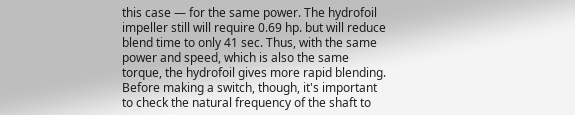this case — for the same power. The hydrofoil impeller still will require 0.69 hp. but will reduce blend time to only 41 sec. Thus, with the same power and speed, which is also the same torque, the hydrofoil gives more rapid blending. Before making a switch, though, it's important to check the natural frequency of the shaft to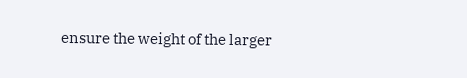ensure the weight of the larger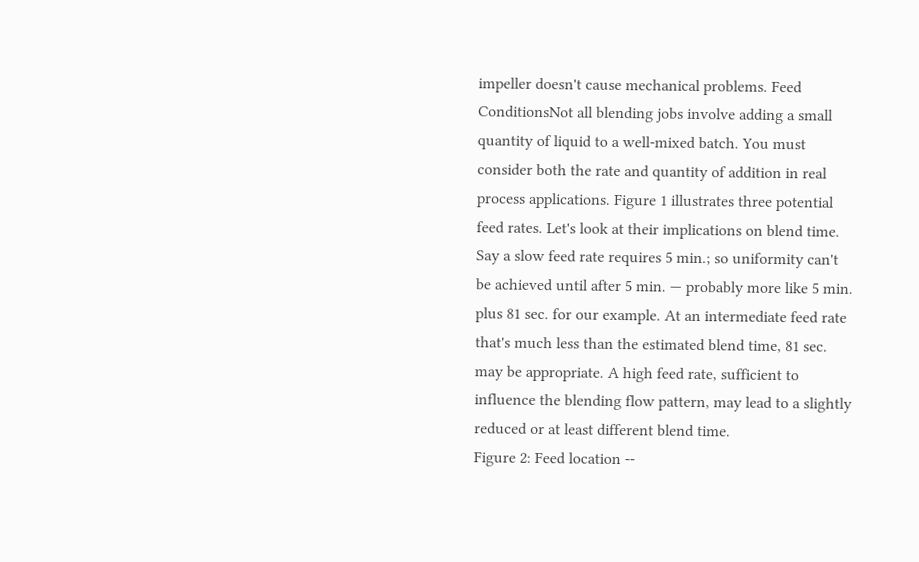impeller doesn't cause mechanical problems. Feed ConditionsNot all blending jobs involve adding a small quantity of liquid to a well-mixed batch. You must consider both the rate and quantity of addition in real process applications. Figure 1 illustrates three potential feed rates. Let's look at their implications on blend time. Say a slow feed rate requires 5 min.; so uniformity can't be achieved until after 5 min. — probably more like 5 min. plus 81 sec. for our example. At an intermediate feed rate that's much less than the estimated blend time, 81 sec. may be appropriate. A high feed rate, sufficient to influence the blending flow pattern, may lead to a slightly reduced or at least different blend time.
Figure 2: Feed location --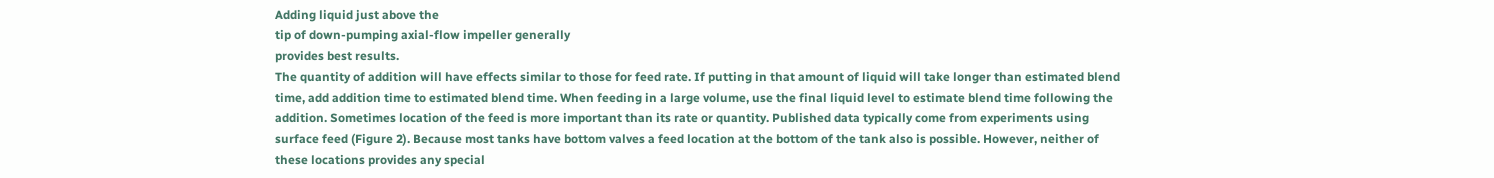Adding liquid just above the
tip of down-pumping axial-flow impeller generally
provides best results.
The quantity of addition will have effects similar to those for feed rate. If putting in that amount of liquid will take longer than estimated blend time, add addition time to estimated blend time. When feeding in a large volume, use the final liquid level to estimate blend time following the addition. Sometimes location of the feed is more important than its rate or quantity. Published data typically come from experiments using surface feed (Figure 2). Because most tanks have bottom valves a feed location at the bottom of the tank also is possible. However, neither of these locations provides any special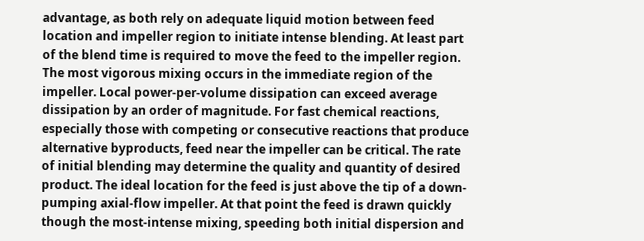advantage, as both rely on adequate liquid motion between feed location and impeller region to initiate intense blending. At least part of the blend time is required to move the feed to the impeller region. The most vigorous mixing occurs in the immediate region of the impeller. Local power-per-volume dissipation can exceed average dissipation by an order of magnitude. For fast chemical reactions, especially those with competing or consecutive reactions that produce alternative byproducts, feed near the impeller can be critical. The rate of initial blending may determine the quality and quantity of desired product. The ideal location for the feed is just above the tip of a down-pumping axial-flow impeller. At that point the feed is drawn quickly though the most-intense mixing, speeding both initial dispersion and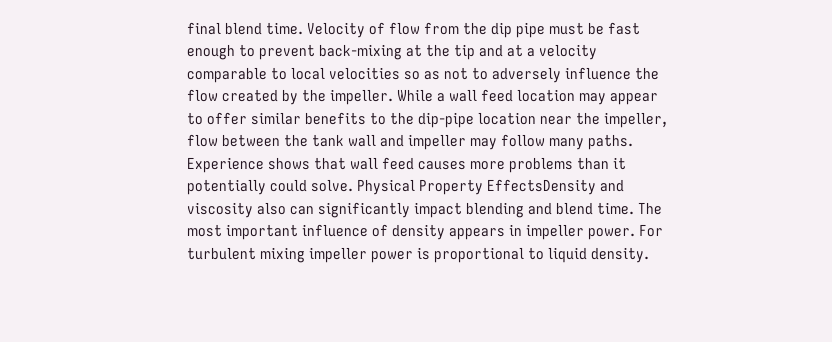final blend time. Velocity of flow from the dip pipe must be fast enough to prevent back-mixing at the tip and at a velocity comparable to local velocities so as not to adversely influence the flow created by the impeller. While a wall feed location may appear to offer similar benefits to the dip-pipe location near the impeller, flow between the tank wall and impeller may follow many paths. Experience shows that wall feed causes more problems than it potentially could solve. Physical Property EffectsDensity and viscosity also can significantly impact blending and blend time. The most important influence of density appears in impeller power. For turbulent mixing impeller power is proportional to liquid density.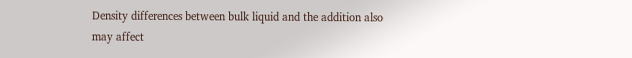Density differences between bulk liquid and the addition also may affect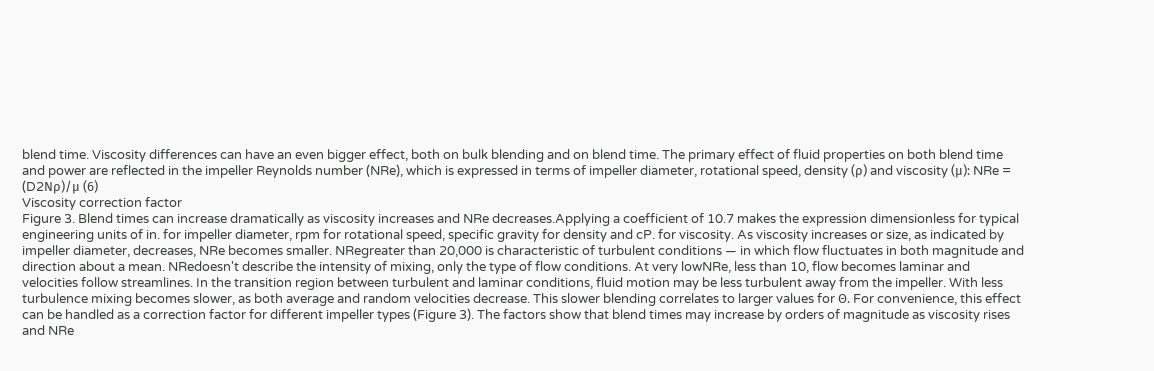blend time. Viscosity differences can have an even bigger effect, both on bulk blending and on blend time. The primary effect of fluid properties on both blend time and power are reflected in the impeller Reynolds number (NRe), which is expressed in terms of impeller diameter, rotational speed, density (ρ) and viscosity (μ): NRe = (D2Nρ)/μ (6)
Viscosity correction factor
Figure 3. Blend times can increase dramatically as viscosity increases and NRe decreases.Applying a coefficient of 10.7 makes the expression dimensionless for typical engineering units of in. for impeller diameter, rpm for rotational speed, specific gravity for density and cP. for viscosity. As viscosity increases or size, as indicated by impeller diameter, decreases, NRe becomes smaller. NRegreater than 20,000 is characteristic of turbulent conditions — in which flow fluctuates in both magnitude and direction about a mean. NRedoesn't describe the intensity of mixing, only the type of flow conditions. At very lowNRe, less than 10, flow becomes laminar and velocities follow streamlines. In the transition region between turbulent and laminar conditions, fluid motion may be less turbulent away from the impeller. With less turbulence mixing becomes slower, as both average and random velocities decrease. This slower blending correlates to larger values for Θ. For convenience, this effect can be handled as a correction factor for different impeller types (Figure 3). The factors show that blend times may increase by orders of magnitude as viscosity rises and NRe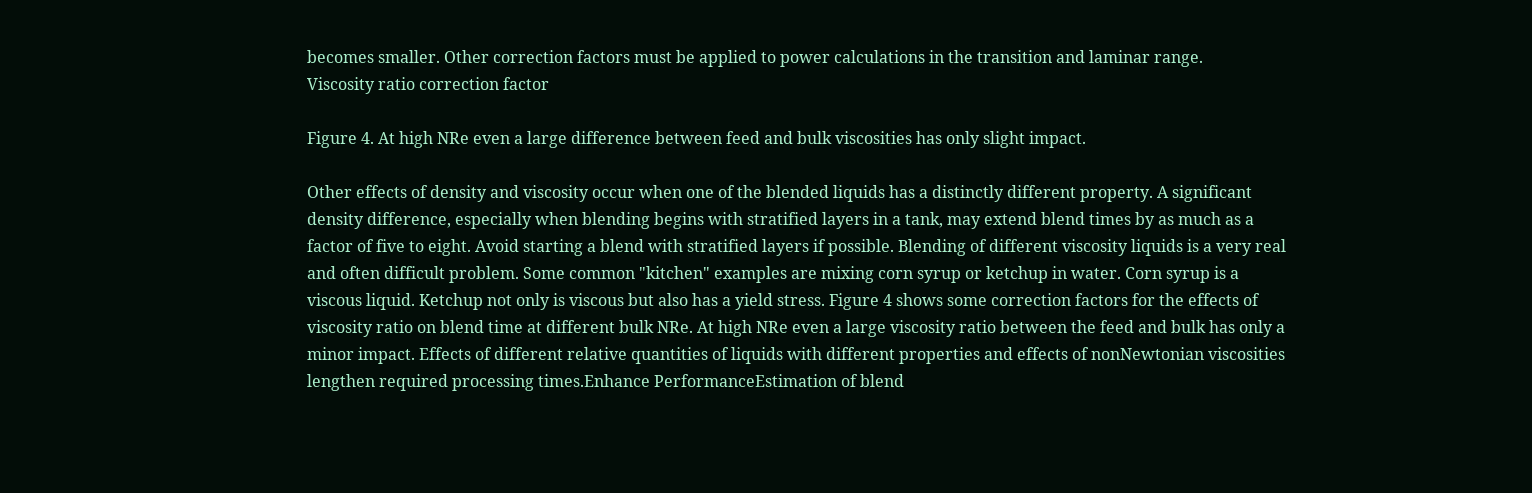becomes smaller. Other correction factors must be applied to power calculations in the transition and laminar range.
Viscosity ratio correction factor

Figure 4. At high NRe even a large difference between feed and bulk viscosities has only slight impact.

Other effects of density and viscosity occur when one of the blended liquids has a distinctly different property. A significant density difference, especially when blending begins with stratified layers in a tank, may extend blend times by as much as a factor of five to eight. Avoid starting a blend with stratified layers if possible. Blending of different viscosity liquids is a very real and often difficult problem. Some common "kitchen" examples are mixing corn syrup or ketchup in water. Corn syrup is a viscous liquid. Ketchup not only is viscous but also has a yield stress. Figure 4 shows some correction factors for the effects of viscosity ratio on blend time at different bulk NRe. At high NRe even a large viscosity ratio between the feed and bulk has only a minor impact. Effects of different relative quantities of liquids with different properties and effects of nonNewtonian viscosities lengthen required processing times.Enhance PerformanceEstimation of blend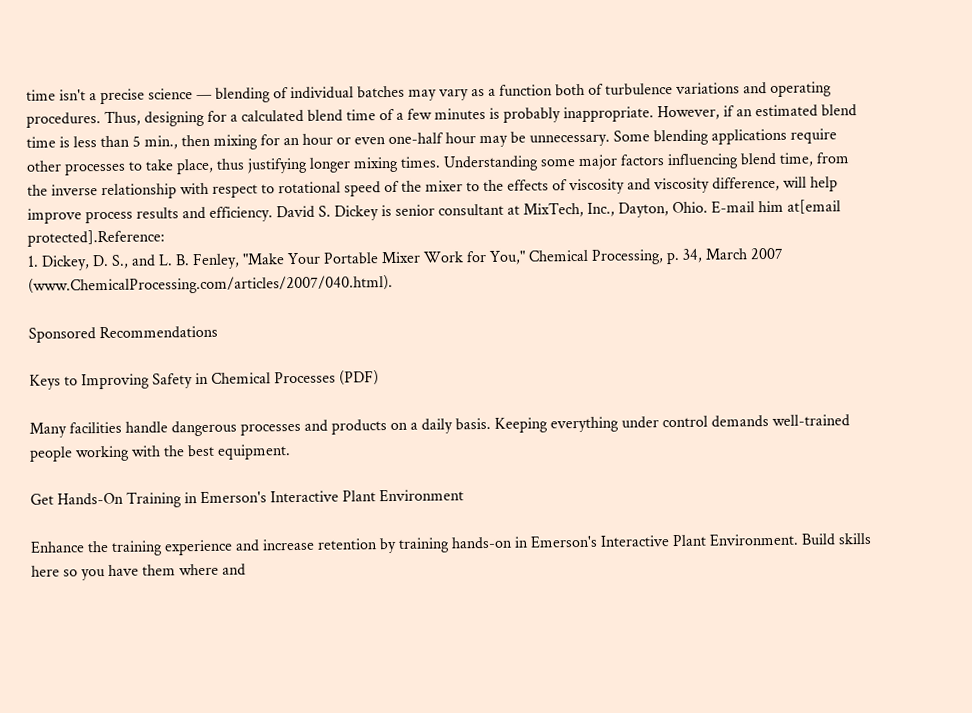time isn't a precise science — blending of individual batches may vary as a function both of turbulence variations and operating procedures. Thus, designing for a calculated blend time of a few minutes is probably inappropriate. However, if an estimated blend time is less than 5 min., then mixing for an hour or even one-half hour may be unnecessary. Some blending applications require other processes to take place, thus justifying longer mixing times. Understanding some major factors influencing blend time, from the inverse relationship with respect to rotational speed of the mixer to the effects of viscosity and viscosity difference, will help improve process results and efficiency. David S. Dickey is senior consultant at MixTech, Inc., Dayton, Ohio. E-mail him at[email protected].Reference:
1. Dickey, D. S., and L. B. Fenley, "Make Your Portable Mixer Work for You," Chemical Processing, p. 34, March 2007 (www.ChemicalProcessing.com/articles/2007/040.html).

Sponsored Recommendations

Keys to Improving Safety in Chemical Processes (PDF)

Many facilities handle dangerous processes and products on a daily basis. Keeping everything under control demands well-trained people working with the best equipment.

Get Hands-On Training in Emerson's Interactive Plant Environment

Enhance the training experience and increase retention by training hands-on in Emerson's Interactive Plant Environment. Build skills here so you have them where and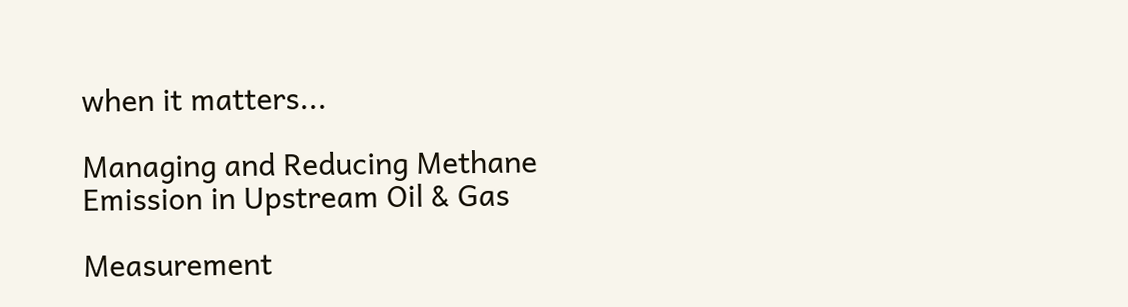when it matters...

Managing and Reducing Methane Emission in Upstream Oil & Gas

Measurement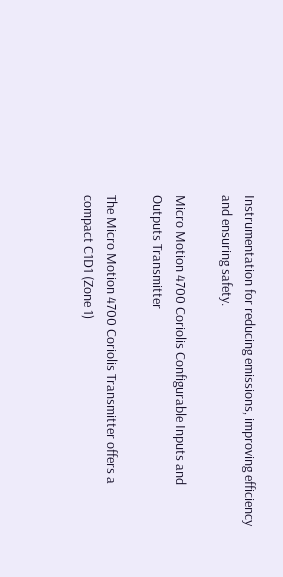Instrumentation for reducing emissions, improving efficiency and ensuring safety.

Micro Motion 4700 Coriolis Configurable Inputs and Outputs Transmitter

The Micro Motion 4700 Coriolis Transmitter offers a compact C1D1 (Zone 1)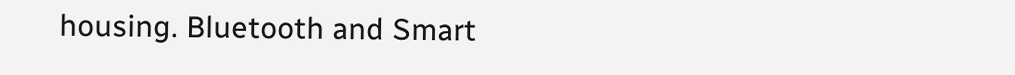housing. Bluetooth and Smart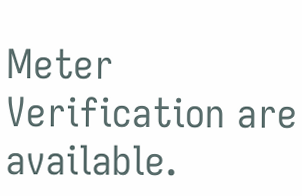Meter Verification are available.